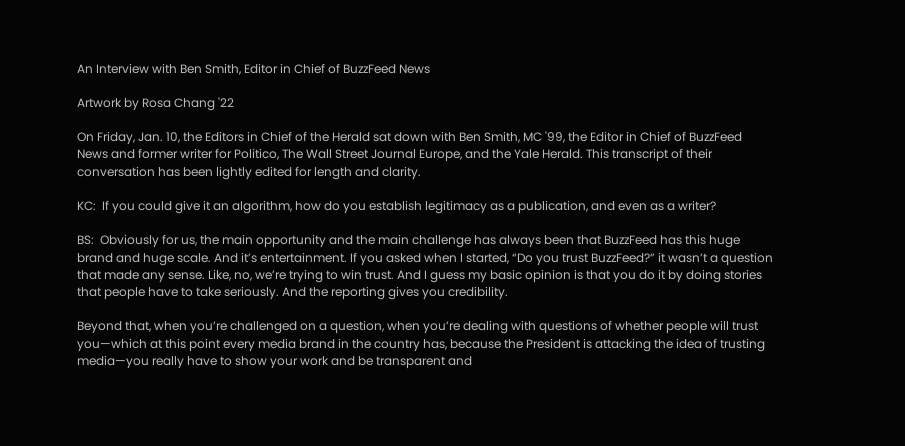An Interview with Ben Smith, Editor in Chief of BuzzFeed News

Artwork by Rosa Chang '22

On Friday, Jan. 10, the Editors in Chief of the Herald sat down with Ben Smith, MC '99, the Editor in Chief of BuzzFeed News and former writer for Politico, The Wall Street Journal Europe, and the Yale Herald. This transcript of their conversation has been lightly edited for length and clarity.

KC:  If you could give it an algorithm, how do you establish legitimacy as a publication, and even as a writer?

BS:  Obviously for us, the main opportunity and the main challenge has always been that BuzzFeed has this huge brand and huge scale. And it’s entertainment. If you asked when I started, “Do you trust BuzzFeed?” it wasn’t a question that made any sense. Like, no, we’re trying to win trust. And I guess my basic opinion is that you do it by doing stories that people have to take seriously. And the reporting gives you credibility.

Beyond that, when you’re challenged on a question, when you’re dealing with questions of whether people will trust you—which at this point every media brand in the country has, because the President is attacking the idea of trusting media—you really have to show your work and be transparent and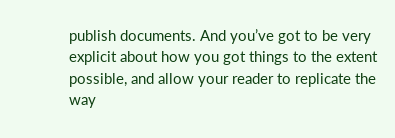publish documents. And you’ve got to be very explicit about how you got things to the extent possible, and allow your reader to replicate the way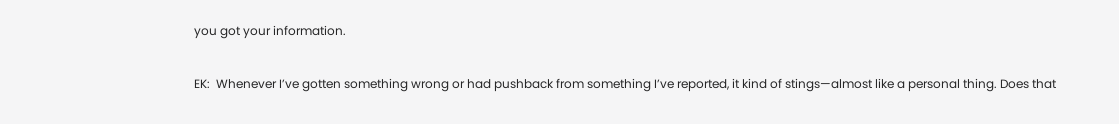you got your information.

EK:  Whenever I’ve gotten something wrong or had pushback from something I’ve reported, it kind of stings—almost like a personal thing. Does that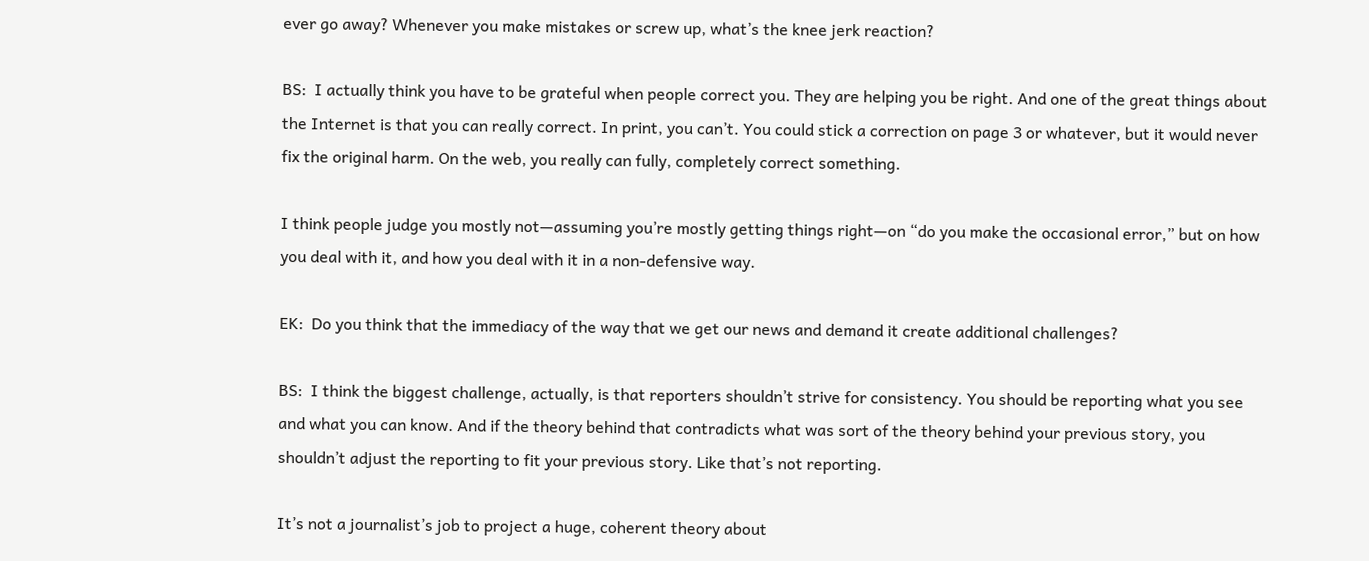ever go away? Whenever you make mistakes or screw up, what’s the knee jerk reaction?

BS:  I actually think you have to be grateful when people correct you. They are helping you be right. And one of the great things about the Internet is that you can really correct. In print, you can’t. You could stick a correction on page 3 or whatever, but it would never fix the original harm. On the web, you really can fully, completely correct something.

I think people judge you mostly not—assuming you’re mostly getting things right—on “do you make the occasional error,” but on how you deal with it, and how you deal with it in a non-defensive way.

EK:  Do you think that the immediacy of the way that we get our news and demand it create additional challenges?

BS:  I think the biggest challenge, actually, is that reporters shouldn’t strive for consistency. You should be reporting what you see and what you can know. And if the theory behind that contradicts what was sort of the theory behind your previous story, you shouldn’t adjust the reporting to fit your previous story. Like that’s not reporting.

It’s not a journalist’s job to project a huge, coherent theory about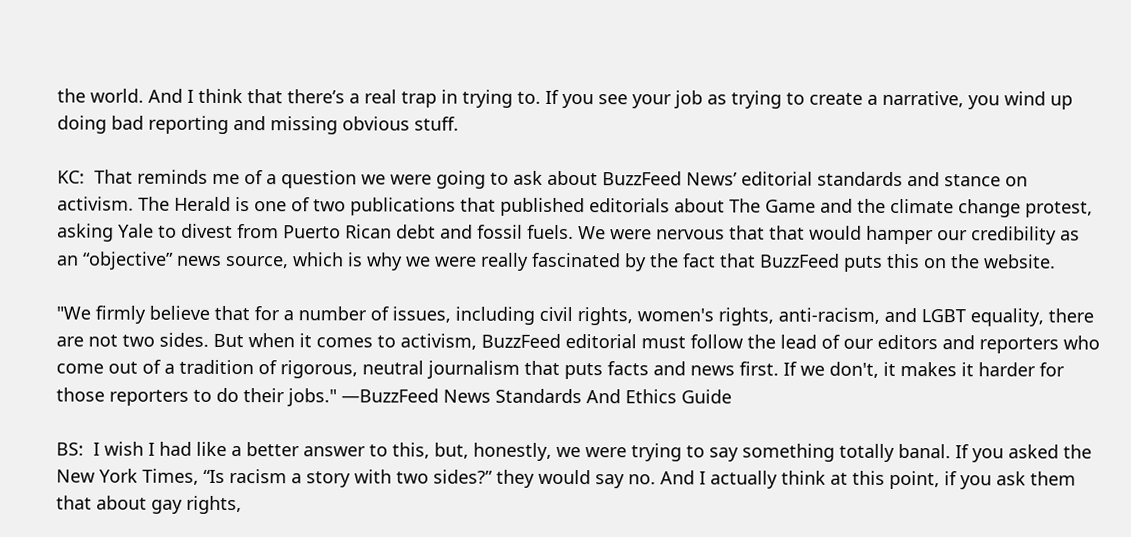the world. And I think that there’s a real trap in trying to. If you see your job as trying to create a narrative, you wind up doing bad reporting and missing obvious stuff.

KC:  That reminds me of a question we were going to ask about BuzzFeed News’ editorial standards and stance on activism. The Herald is one of two publications that published editorials about The Game and the climate change protest, asking Yale to divest from Puerto Rican debt and fossil fuels. We were nervous that that would hamper our credibility as an “objective” news source, which is why we were really fascinated by the fact that BuzzFeed puts this on the website.

"We firmly believe that for a number of issues, including civil rights, women's rights, anti-racism, and LGBT equality, there are not two sides. But when it comes to activism, BuzzFeed editorial must follow the lead of our editors and reporters who come out of a tradition of rigorous, neutral journalism that puts facts and news first. If we don't, it makes it harder for those reporters to do their jobs." —BuzzFeed News Standards And Ethics Guide

BS:  I wish I had like a better answer to this, but, honestly, we were trying to say something totally banal. If you asked the New York Times, “Is racism a story with two sides?” they would say no. And I actually think at this point, if you ask them that about gay rights,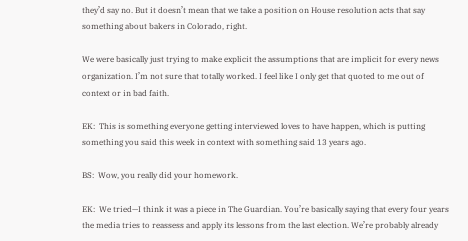they’d say no. But it doesn’t mean that we take a position on House resolution acts that say something about bakers in Colorado, right.

We were basically just trying to make explicit the assumptions that are implicit for every news organization. I’m not sure that totally worked. I feel like I only get that quoted to me out of context or in bad faith.

EK:  This is something everyone getting interviewed loves to have happen, which is putting something you said this week in context with something said 13 years ago.

BS:  Wow, you really did your homework.

EK:  We tried—I think it was a piece in The Guardian. You’re basically saying that every four years the media tries to reassess and apply its lessons from the last election. We’re probably already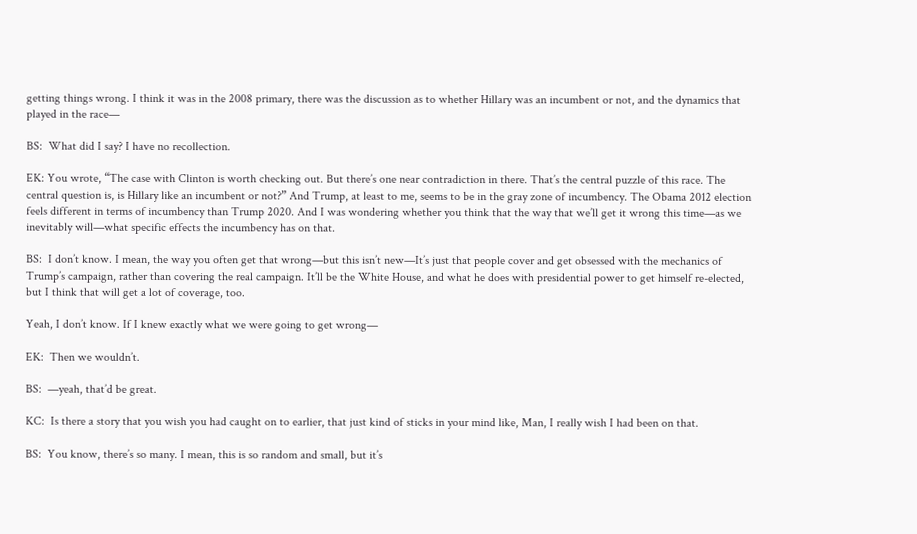getting things wrong. I think it was in the 2008 primary, there was the discussion as to whether Hillary was an incumbent or not, and the dynamics that played in the race—

BS:  What did I say? I have no recollection.

EK: You wrote, “The case with Clinton is worth checking out. But there’s one near contradiction in there. That’s the central puzzle of this race. The central question is, is Hillary like an incumbent or not?” And Trump, at least to me, seems to be in the gray zone of incumbency. The Obama 2012 election feels different in terms of incumbency than Trump 2020. And I was wondering whether you think that the way that we’ll get it wrong this time—as we inevitably will—what specific effects the incumbency has on that.

BS:  I don’t know. I mean, the way you often get that wrong—but this isn’t new—It’s just that people cover and get obsessed with the mechanics of Trump’s campaign, rather than covering the real campaign. It’ll be the White House, and what he does with presidential power to get himself re-elected, but I think that will get a lot of coverage, too.

Yeah, I don’t know. If I knew exactly what we were going to get wrong—

EK:  Then we wouldn’t.

BS:  —yeah, that’d be great.

KC:  Is there a story that you wish you had caught on to earlier, that just kind of sticks in your mind like, Man, I really wish I had been on that.

BS:  You know, there’s so many. I mean, this is so random and small, but it’s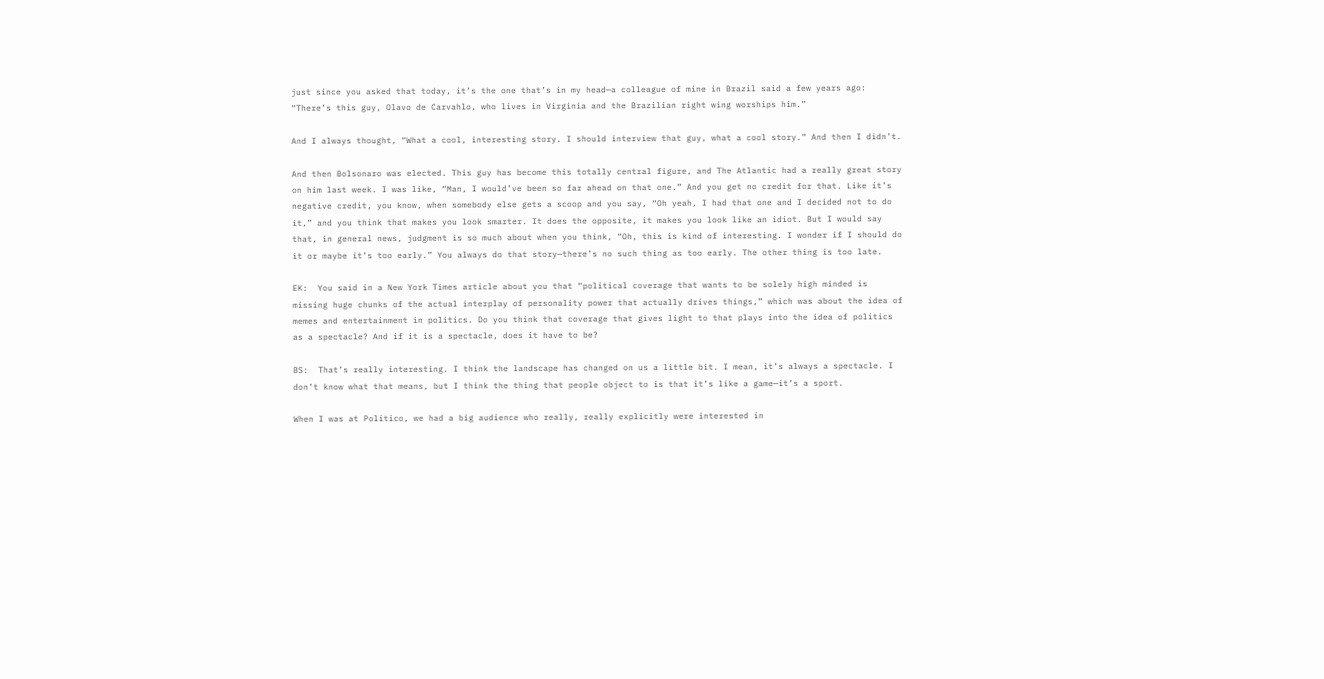just since you asked that today, it’s the one that’s in my head—a colleague of mine in Brazil said a few years ago: “There’s this guy, Olavo de Carvahlo, who lives in Virginia and the Brazilian right wing worships him.”

And I always thought, “What a cool, interesting story. I should interview that guy, what a cool story.” And then I didn’t.

And then Bolsonaro was elected. This guy has become this totally central figure, and The Atlantic had a really great story on him last week. I was like, “Man, I would’ve been so far ahead on that one.” And you get no credit for that. Like it’s negative credit, you know, when somebody else gets a scoop and you say, “Oh yeah, I had that one and I decided not to do it,” and you think that makes you look smarter. It does the opposite, it makes you look like an idiot. But I would say that, in general news, judgment is so much about when you think, “Oh, this is kind of interesting. I wonder if I should do it or maybe it’s too early.” You always do that story—there’s no such thing as too early. The other thing is too late.

EK:  You said in a New York Times article about you that “political coverage that wants to be solely high minded is missing huge chunks of the actual interplay of personality power that actually drives things,” which was about the idea of memes and entertainment in politics. Do you think that coverage that gives light to that plays into the idea of politics as a spectacle? And if it is a spectacle, does it have to be?

BS:  That’s really interesting. I think the landscape has changed on us a little bit. I mean, it’s always a spectacle. I don’t know what that means, but I think the thing that people object to is that it’s like a game—it’s a sport.

When I was at Politico, we had a big audience who really, really explicitly were interested in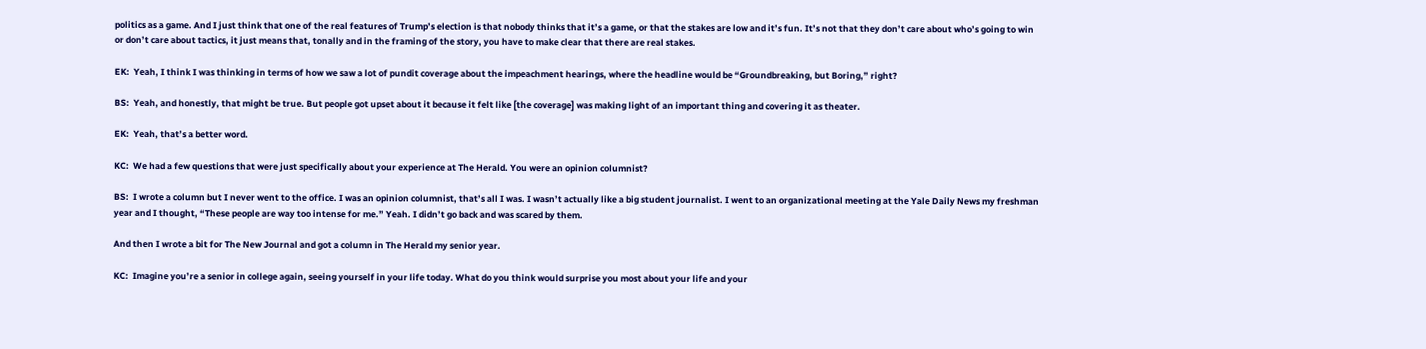politics as a game. And I just think that one of the real features of Trump’s election is that nobody thinks that it’s a game, or that the stakes are low and it’s fun. It’s not that they don’t care about who’s going to win or don’t care about tactics, it just means that, tonally and in the framing of the story, you have to make clear that there are real stakes.

EK:  Yeah, I think I was thinking in terms of how we saw a lot of pundit coverage about the impeachment hearings, where the headline would be “Groundbreaking, but Boring,” right?

BS:  Yeah, and honestly, that might be true. But people got upset about it because it felt like [the coverage] was making light of an important thing and covering it as theater.

EK:  Yeah, that’s a better word.

KC:  We had a few questions that were just specifically about your experience at The Herald. You were an opinion columnist?

BS:  I wrote a column but I never went to the office. I was an opinion columnist, that’s all I was. I wasn’t actually like a big student journalist. I went to an organizational meeting at the Yale Daily News my freshman year and I thought, “These people are way too intense for me.” Yeah. I didn’t go back and was scared by them.

And then I wrote a bit for The New Journal and got a column in The Herald my senior year.

KC:  Imagine you’re a senior in college again, seeing yourself in your life today. What do you think would surprise you most about your life and your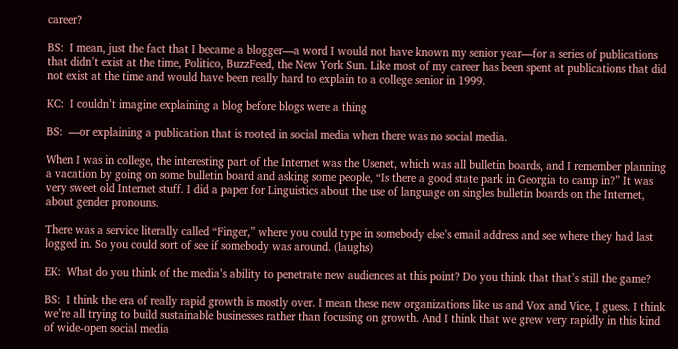career?

BS:  I mean, just the fact that I became a blogger—a word I would not have known my senior year—for a series of publications that didn’t exist at the time, Politico, BuzzFeed, the New York Sun. Like most of my career has been spent at publications that did not exist at the time and would have been really hard to explain to a college senior in 1999.

KC:  I couldn’t imagine explaining a blog before blogs were a thing

BS:  —or explaining a publication that is rooted in social media when there was no social media.

When I was in college, the interesting part of the Internet was the Usenet, which was all bulletin boards, and I remember planning a vacation by going on some bulletin board and asking some people, “Is there a good state park in Georgia to camp in?” It was very sweet old Internet stuff. I did a paper for Linguistics about the use of language on singles bulletin boards on the Internet, about gender pronouns.

There was a service literally called “Finger,” where you could type in somebody else’s email address and see where they had last logged in. So you could sort of see if somebody was around. (laughs)

EK:  What do you think of the media’s ability to penetrate new audiences at this point? Do you think that that’s still the game?

BS:  I think the era of really rapid growth is mostly over. I mean these new organizations like us and Vox and Vice, I guess. I think we’re all trying to build sustainable businesses rather than focusing on growth. And I think that we grew very rapidly in this kind of wide-open social media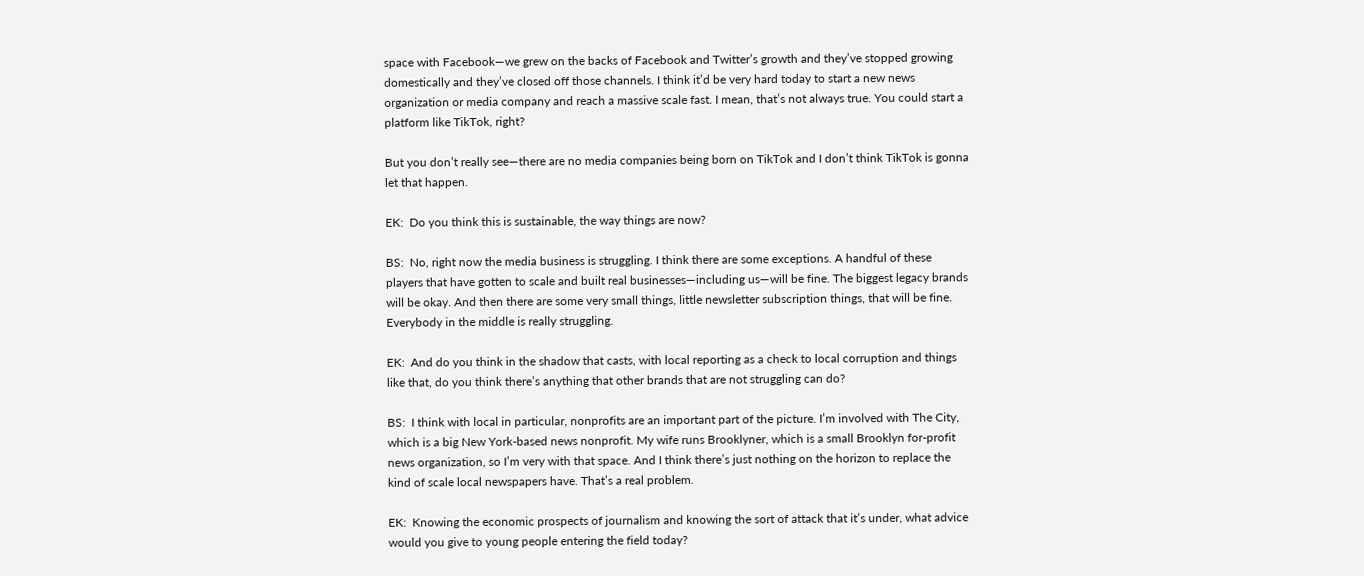space with Facebook—we grew on the backs of Facebook and Twitter’s growth and they’ve stopped growing domestically and they’ve closed off those channels. I think it’d be very hard today to start a new news organization or media company and reach a massive scale fast. I mean, that’s not always true. You could start a platform like TikTok, right?

But you don’t really see—there are no media companies being born on TikTok and I don’t think TikTok is gonna let that happen.

EK:  Do you think this is sustainable, the way things are now?

BS:  No, right now the media business is struggling. I think there are some exceptions. A handful of these players that have gotten to scale and built real businesses—including us—will be fine. The biggest legacy brands will be okay. And then there are some very small things, little newsletter subscription things, that will be fine. Everybody in the middle is really struggling.

EK:  And do you think in the shadow that casts, with local reporting as a check to local corruption and things like that, do you think there’s anything that other brands that are not struggling can do?

BS:  I think with local in particular, nonprofits are an important part of the picture. I’m involved with The City, which is a big New York-based news nonprofit. My wife runs Brooklyner, which is a small Brooklyn for-profit news organization, so I’m very with that space. And I think there’s just nothing on the horizon to replace the kind of scale local newspapers have. That’s a real problem.

EK:  Knowing the economic prospects of journalism and knowing the sort of attack that it’s under, what advice would you give to young people entering the field today?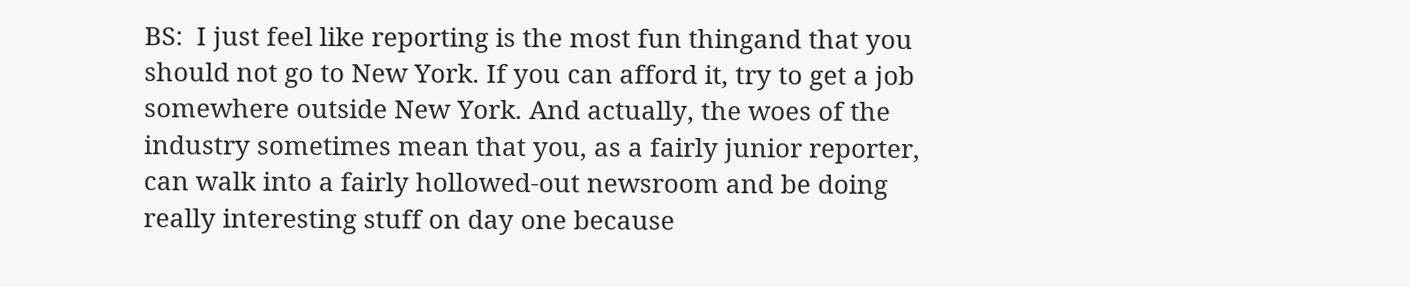BS:  I just feel like reporting is the most fun thingand that you should not go to New York. If you can afford it, try to get a job somewhere outside New York. And actually, the woes of the industry sometimes mean that you, as a fairly junior reporter, can walk into a fairly hollowed-out newsroom and be doing really interesting stuff on day one because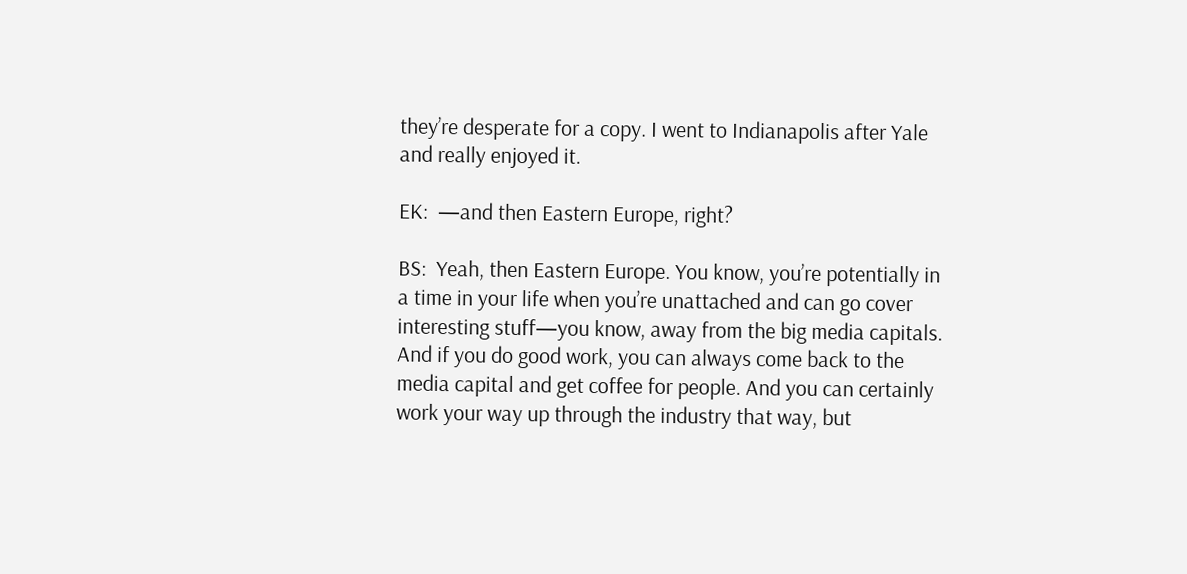they’re desperate for a copy. I went to Indianapolis after Yale and really enjoyed it.

EK:  —and then Eastern Europe, right?

BS:  Yeah, then Eastern Europe. You know, you’re potentially in a time in your life when you’re unattached and can go cover interesting stuff—you know, away from the big media capitals. And if you do good work, you can always come back to the media capital and get coffee for people. And you can certainly work your way up through the industry that way, but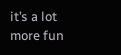it’s a lot more fun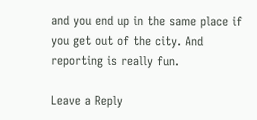and you end up in the same place if you get out of the city. And reporting is really fun.

Leave a Reply